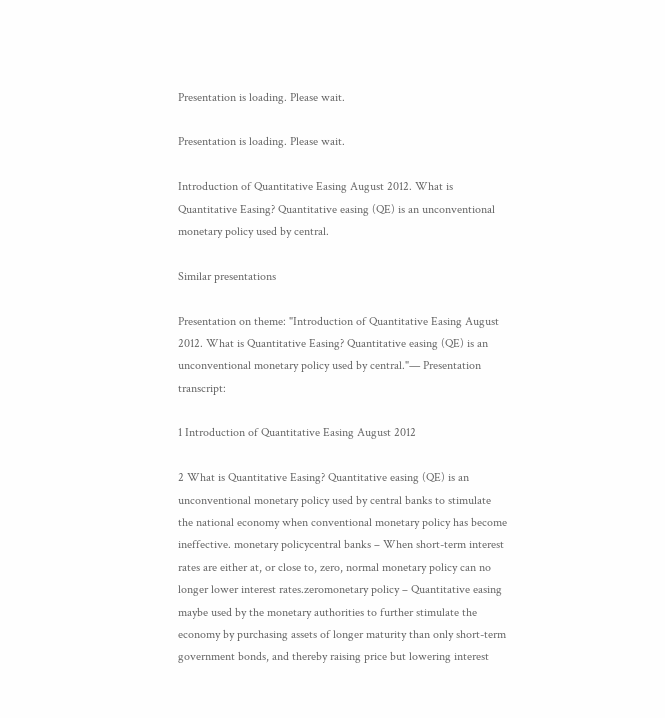Presentation is loading. Please wait.

Presentation is loading. Please wait.

Introduction of Quantitative Easing August 2012. What is Quantitative Easing? Quantitative easing (QE) is an unconventional monetary policy used by central.

Similar presentations

Presentation on theme: "Introduction of Quantitative Easing August 2012. What is Quantitative Easing? Quantitative easing (QE) is an unconventional monetary policy used by central."— Presentation transcript:

1 Introduction of Quantitative Easing August 2012

2 What is Quantitative Easing? Quantitative easing (QE) is an unconventional monetary policy used by central banks to stimulate the national economy when conventional monetary policy has become ineffective. monetary policycentral banks – When short-term interest rates are either at, or close to, zero, normal monetary policy can no longer lower interest rates.zeromonetary policy – Quantitative easing maybe used by the monetary authorities to further stimulate the economy by purchasing assets of longer maturity than only short-term government bonds, and thereby raising price but lowering interest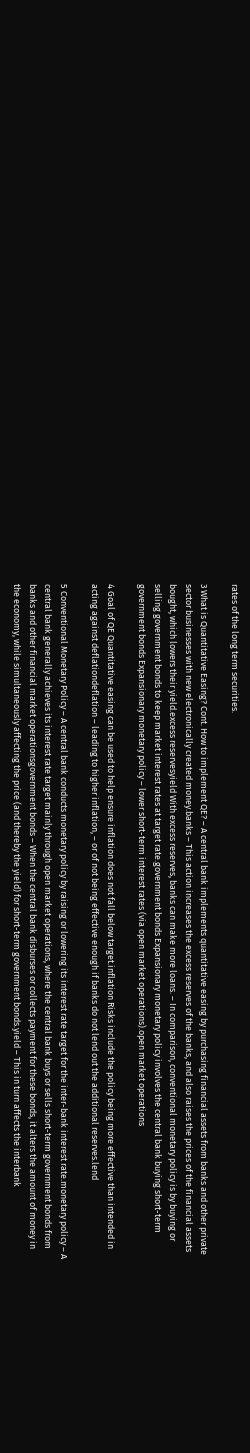rates of the long term securities.

3 What is Quantitative Easing? Cont. How to implement QE? – A central bank implements quantitative easing by purchasing financial assets from banks and other private sector businesses with new electronically created money.banks – This action increases the excess reserves of the banks, and also raises the prices of the financial assets bought, which lowers their yield.excess reservesyield With excess reserves, banks can make more loans. – In comparison, conventional monetary policy is by buying or selling government bonds to keep market interest rates at target rate.government bonds Expansionary monetary policy involves the central bank buying short-term government bonds Expansionary monetary policy – lower short-term interest rates (via open market operations).open market operations

4 Goal of QE Quantitative easing can be used to help ensure inflation does not fall below target.inflation Risks include the policy being more effective than intended in acting against deflationdeflation – leading to higher inflation, – or of not being effective enough if banks do not lend out the additional reserves.lend

5 Conventional Monetary Policy – A central bank conducts monetary policy by raising or lowering its interest rate target for the inter-bank interest rate.monetary policy – A central bank generally achieves its interest rate target mainly through open market operations, where the central bank buys or sells short-term government bonds from banks and other financial market operationsgovernment bonds – When the central bank disburses or collects payment for these bonds, it alters the amount of money in the economy, while simultaneously affecting the price (and thereby the yield) for short-term government bonds.yield – This in turn affects the interbank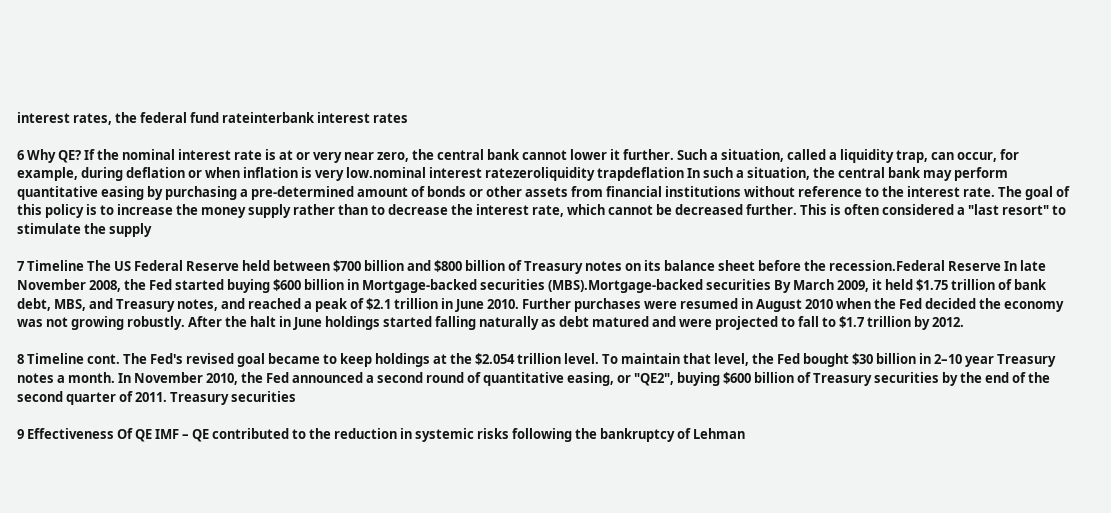interest rates, the federal fund rateinterbank interest rates

6 Why QE? If the nominal interest rate is at or very near zero, the central bank cannot lower it further. Such a situation, called a liquidity trap, can occur, for example, during deflation or when inflation is very low.nominal interest ratezeroliquidity trapdeflation In such a situation, the central bank may perform quantitative easing by purchasing a pre-determined amount of bonds or other assets from financial institutions without reference to the interest rate. The goal of this policy is to increase the money supply rather than to decrease the interest rate, which cannot be decreased further. This is often considered a "last resort" to stimulate the supply

7 Timeline The US Federal Reserve held between $700 billion and $800 billion of Treasury notes on its balance sheet before the recession.Federal Reserve In late November 2008, the Fed started buying $600 billion in Mortgage-backed securities (MBS).Mortgage-backed securities By March 2009, it held $1.75 trillion of bank debt, MBS, and Treasury notes, and reached a peak of $2.1 trillion in June 2010. Further purchases were resumed in August 2010 when the Fed decided the economy was not growing robustly. After the halt in June holdings started falling naturally as debt matured and were projected to fall to $1.7 trillion by 2012.

8 Timeline cont. The Fed's revised goal became to keep holdings at the $2.054 trillion level. To maintain that level, the Fed bought $30 billion in 2–10 year Treasury notes a month. In November 2010, the Fed announced a second round of quantitative easing, or "QE2", buying $600 billion of Treasury securities by the end of the second quarter of 2011. Treasury securities

9 Effectiveness Of QE IMF – QE contributed to the reduction in systemic risks following the bankruptcy of Lehman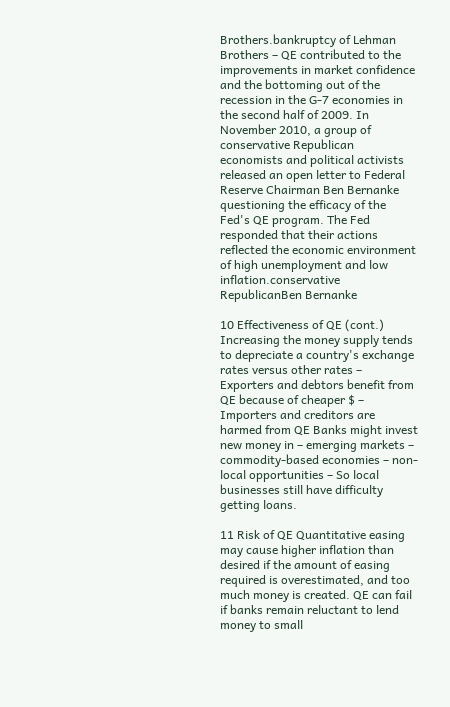Brothers.bankruptcy of Lehman Brothers – QE contributed to the improvements in market confidence and the bottoming out of the recession in the G-7 economies in the second half of 2009. In November 2010, a group of conservative Republican economists and political activists released an open letter to Federal Reserve Chairman Ben Bernanke questioning the efficacy of the Fed's QE program. The Fed responded that their actions reflected the economic environment of high unemployment and low inflation.conservative RepublicanBen Bernanke

10 Effectiveness of QE (cont.) Increasing the money supply tends to depreciate a country's exchange rates versus other rates – Exporters and debtors benefit from QE because of cheaper $ – Importers and creditors are harmed from QE Banks might invest new money in – emerging markets – commodity-based economies – non-local opportunities – So local businesses still have difficulty getting loans.

11 Risk of QE Quantitative easing may cause higher inflation than desired if the amount of easing required is overestimated, and too much money is created. QE can fail if banks remain reluctant to lend money to small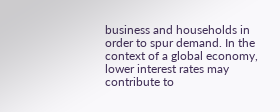business and households in order to spur demand. In the context of a global economy, lower interest rates may contribute to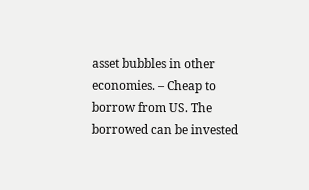asset bubbles in other economies. – Cheap to borrow from US. The borrowed can be invested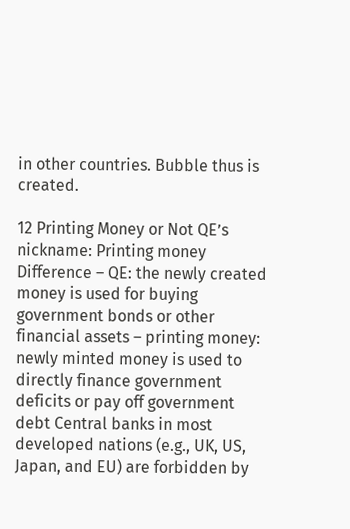in other countries. Bubble thus is created.

12 Printing Money or Not QE’s nickname: Printing money Difference – QE: the newly created money is used for buying government bonds or other financial assets – printing money: newly minted money is used to directly finance government deficits or pay off government debt Central banks in most developed nations (e.g., UK, US, Japan, and EU) are forbidden by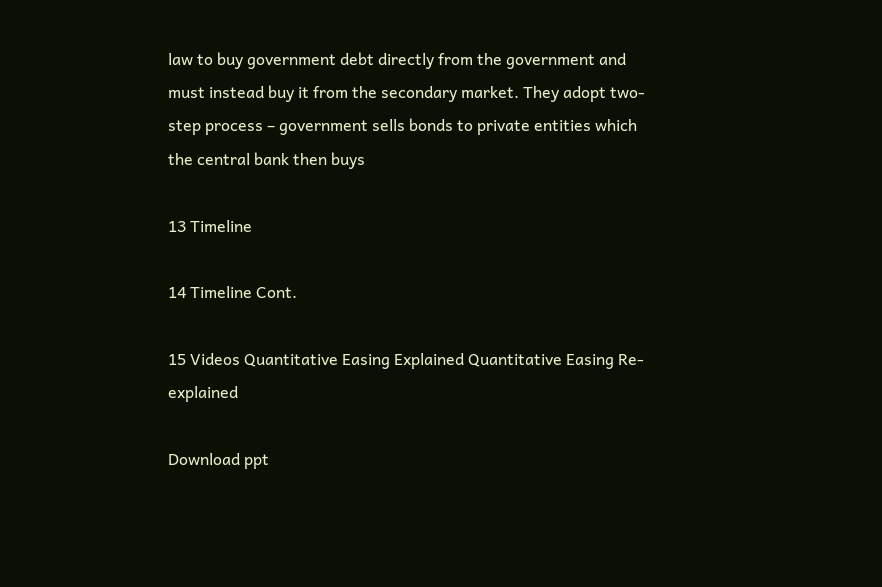law to buy government debt directly from the government and must instead buy it from the secondary market. They adopt two-step process – government sells bonds to private entities which the central bank then buys

13 Timeline

14 Timeline Cont.

15 Videos Quantitative Easing Explained Quantitative Easing Re-explained

Download ppt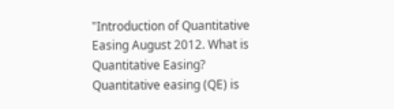"Introduction of Quantitative Easing August 2012. What is Quantitative Easing? Quantitative easing (QE) is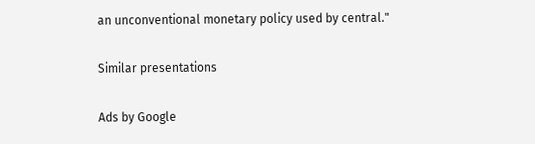an unconventional monetary policy used by central."

Similar presentations

Ads by Google